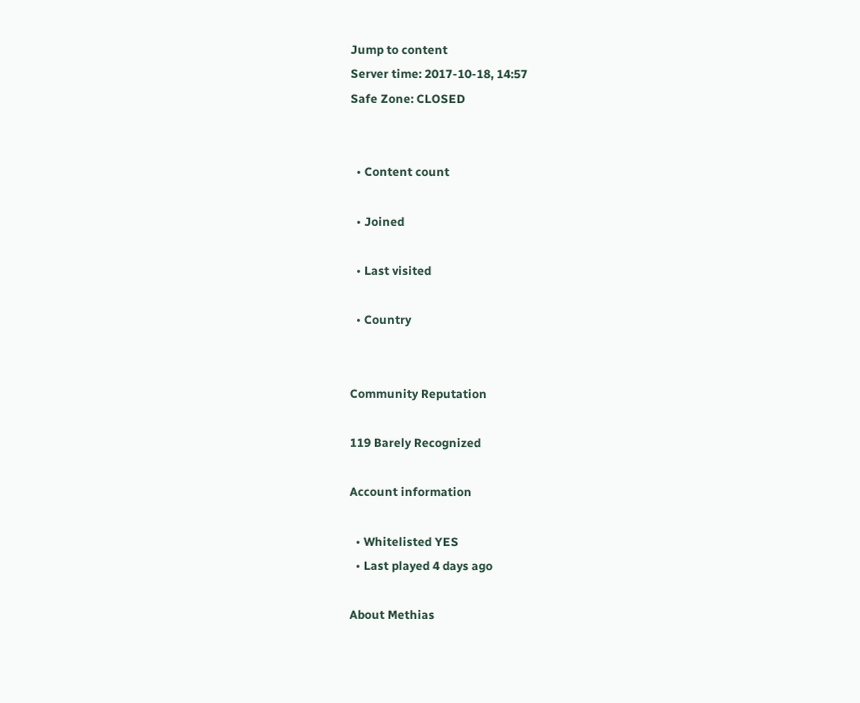Jump to content
Server time: 2017-10-18, 14:57
Safe Zone: CLOSED


  • Content count

  • Joined

  • Last visited

  • Country


Community Reputation

119 Barely Recognized

Account information

  • Whitelisted YES
  • Last played 4 days ago

About Methias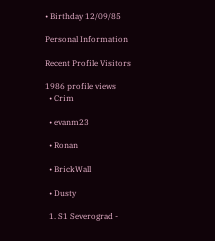• Birthday 12/09/85

Personal Information

Recent Profile Visitors

1986 profile views
  • Crim

  • evanm23

  • Ronan

  • BrickWall

  • Dusty

  1. S1 Severograd -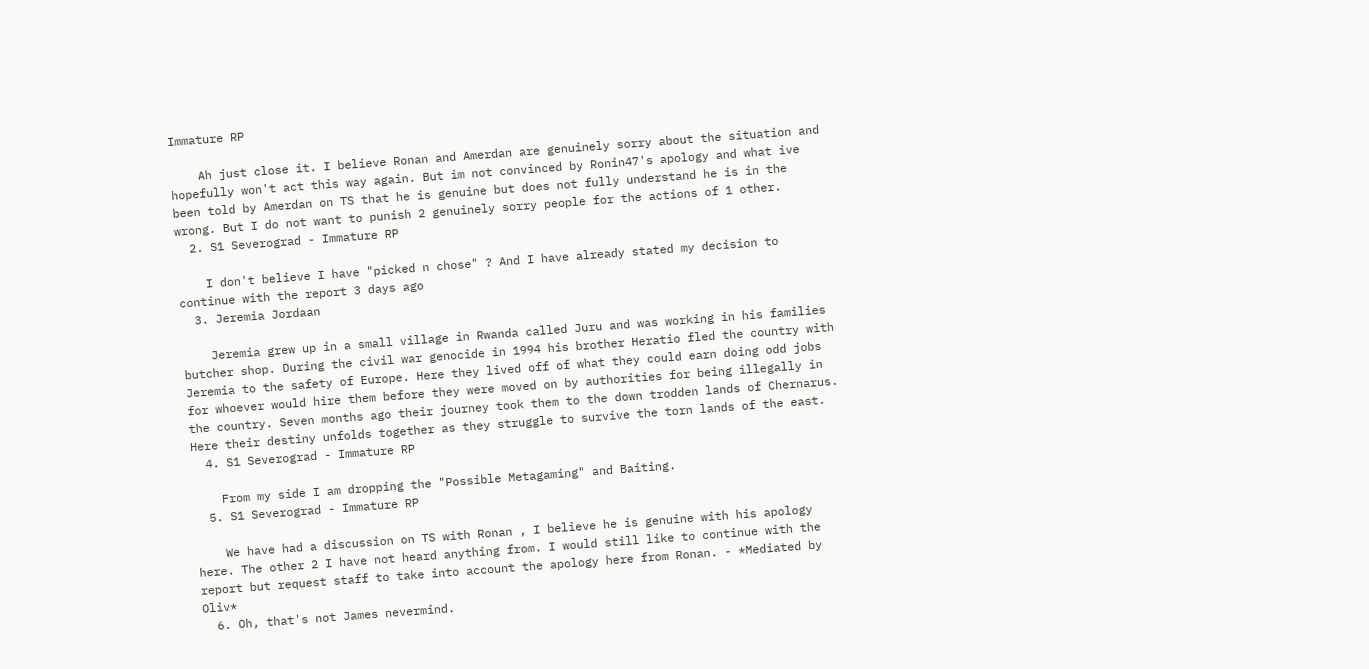Immature RP

    Ah just close it. I believe Ronan and Amerdan are genuinely sorry about the situation and hopefully won't act this way again. But im not convinced by Ronin47's apology and what ive been told by Amerdan on TS that he is genuine but does not fully understand he is in the wrong. But I do not want to punish 2 genuinely sorry people for the actions of 1 other.
  2. S1 Severograd - Immature RP

    I don't believe I have "picked n chose" ? And I have already stated my decision to continue with the report 3 days ago
  3. Jeremia Jordaan

    Jeremia grew up in a small village in Rwanda called Juru and was working in his families butcher shop. During the civil war genocide in 1994 his brother Heratio fled the country with Jeremia to the safety of Europe. Here they lived off of what they could earn doing odd jobs for whoever would hire them before they were moved on by authorities for being illegally in the country. Seven months ago their journey took them to the down trodden lands of Chernarus. Here their destiny unfolds together as they struggle to survive the torn lands of the east.
  4. S1 Severograd - Immature RP

    From my side I am dropping the "Possible Metagaming" and Baiting.
  5. S1 Severograd - Immature RP

    We have had a discussion on TS with Ronan , I believe he is genuine with his apology here. The other 2 I have not heard anything from. I would still like to continue with the report but request staff to take into account the apology here from Ronan. - *Mediated by Oliv*
  6. Oh, that's not James nevermind.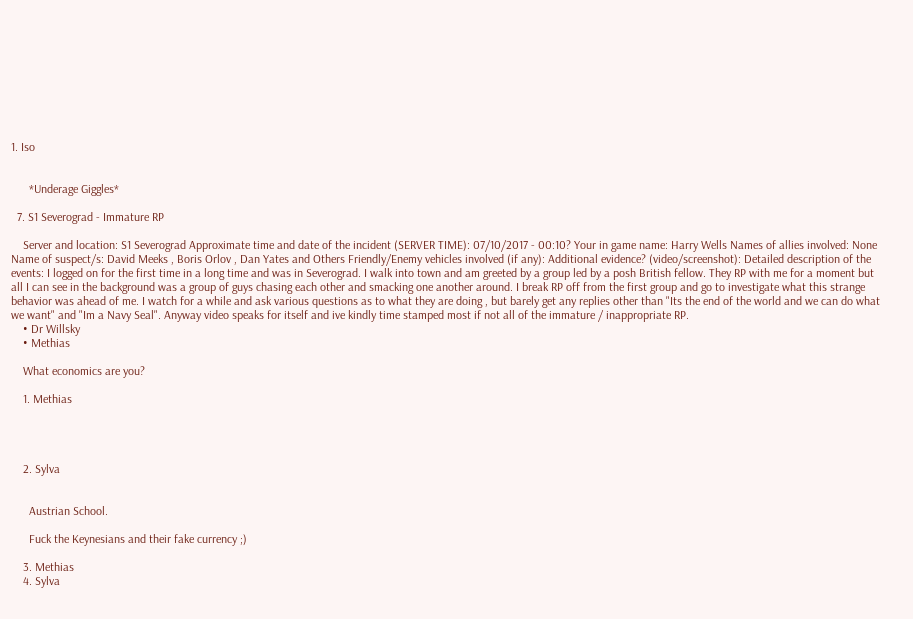1. Iso


      *Underage Giggles*

  7. S1 Severograd - Immature RP

    Server and location: S1 Severograd Approximate time and date of the incident (SERVER TIME): 07/10/2017 - 00:10? Your in game name: Harry Wells Names of allies involved: None Name of suspect/s: David Meeks , Boris Orlov , Dan Yates and Others Friendly/Enemy vehicles involved (if any): Additional evidence? (video/screenshot): Detailed description of the events: I logged on for the first time in a long time and was in Severograd. I walk into town and am greeted by a group led by a posh British fellow. They RP with me for a moment but all I can see in the background was a group of guys chasing each other and smacking one another around. I break RP off from the first group and go to investigate what this strange behavior was ahead of me. I watch for a while and ask various questions as to what they are doing , but barely get any replies other than "Its the end of the world and we can do what we want" and "Im a Navy Seal". Anyway video speaks for itself and ive kindly time stamped most if not all of the immature / inappropriate RP.
    • Dr Willsky
    • Methias

    What economics are you?

    1. Methias




    2. Sylva


      Austrian School.

      Fuck the Keynesians and their fake currency ;)

    3. Methias
    4. Sylva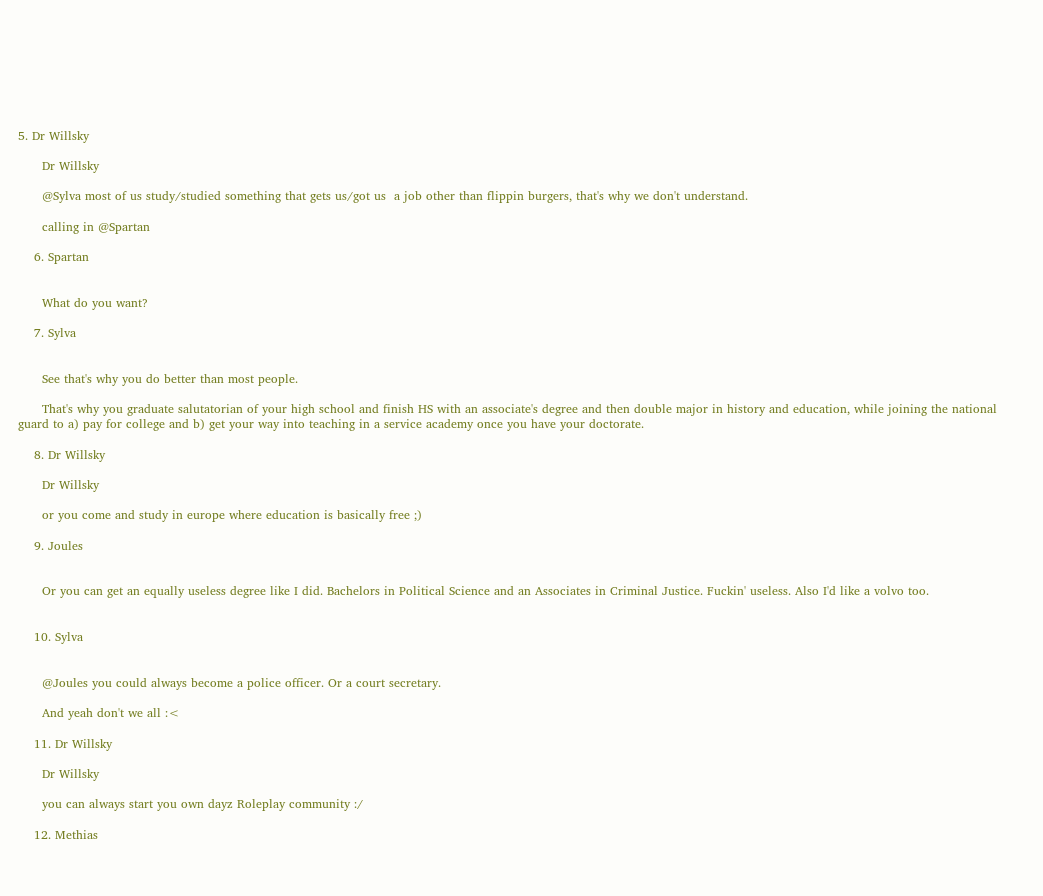5. Dr Willsky

      Dr Willsky

      @Sylva most of us study/studied something that gets us/got us  a job other than flippin burgers, that's why we don't understand.

      calling in @Spartan

    6. Spartan


      What do you want?

    7. Sylva


      See that's why you do better than most people.

      That's why you graduate salutatorian of your high school and finish HS with an associate's degree and then double major in history and education, while joining the national guard to a) pay for college and b) get your way into teaching in a service academy once you have your doctorate.

    8. Dr Willsky

      Dr Willsky

      or you come and study in europe where education is basically free ;)

    9. Joules


      Or you can get an equally useless degree like I did. Bachelors in Political Science and an Associates in Criminal Justice. Fuckin' useless. Also I'd like a volvo too.


    10. Sylva


      @Joules you could always become a police officer. Or a court secretary.

      And yeah don't we all :<

    11. Dr Willsky

      Dr Willsky

      you can always start you own dayz Roleplay community :/

    12. Methias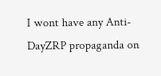I wont have any Anti-DayZRP propaganda on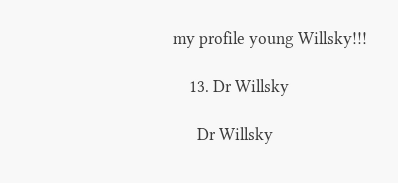my profile young Willsky!!!

    13. Dr Willsky

      Dr Willsky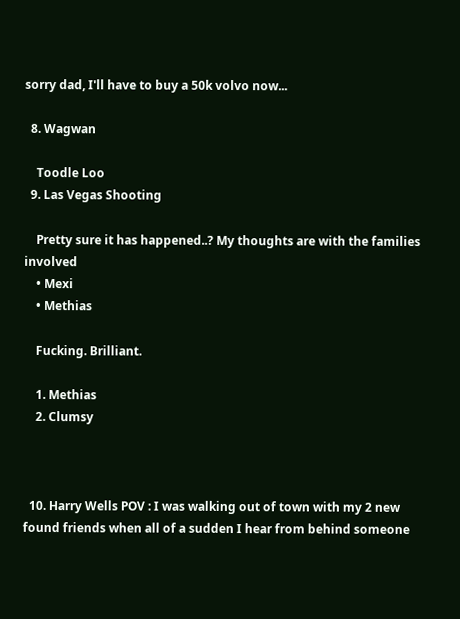sorry dad, I'll have to buy a 50k volvo now...

  8. Wagwan

    Toodle Loo
  9. Las Vegas Shooting

    Pretty sure it has happened..? My thoughts are with the families involved
    • Mexi
    • Methias

    Fucking. Brilliant.

    1. Methias
    2. Clumsy



  10. Harry Wells POV : I was walking out of town with my 2 new found friends when all of a sudden I hear from behind someone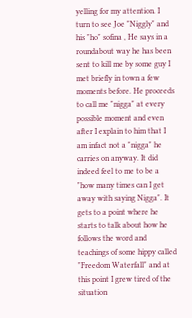yelling for my attention. I turn to see Joe "Niggly" and his "ho" sofina , He says in a roundabout way he has been sent to kill me by some guy I met briefly in town a few moments before. He proceeds to call me "nigga" at every possible moment and even after I explain to him that I am infact not a "nigga" he carries on anyway. It did indeed feel to me to be a "how many times can I get away with saying Nigga". It gets to a point where he starts to talk about how he follows the word and teachings of some hippy called "Freedom Waterfall" and at this point I grew tired of the situation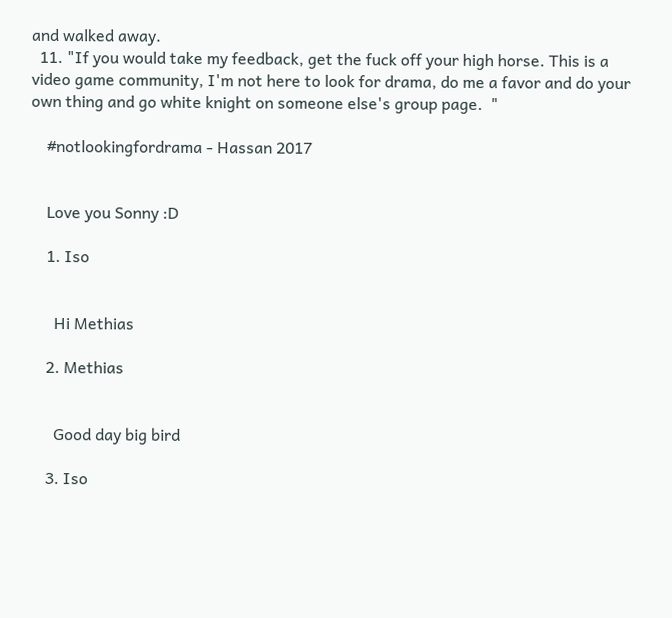and walked away.
  11. "If you would take my feedback, get the fuck off your high horse. This is a video game community, I'm not here to look for drama, do me a favor and do your own thing and go white knight on someone else's group page.  "

    #notlookingfordrama - Hassan 2017


    Love you Sonny :D

    1. Iso


      Hi Methias

    2. Methias


      Good day big bird

    3. Iso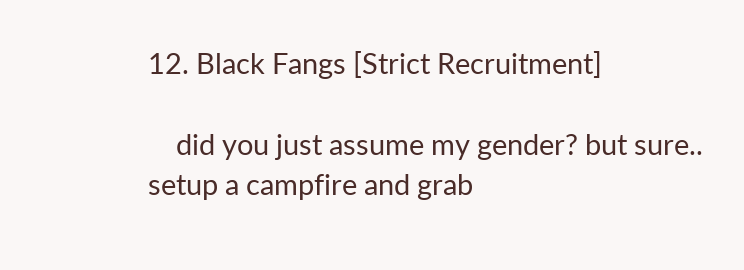12. Black Fangs [Strict Recruitment]

    did you just assume my gender? but sure.. setup a campfire and grab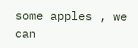some apples , we can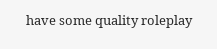have some quality roleplay